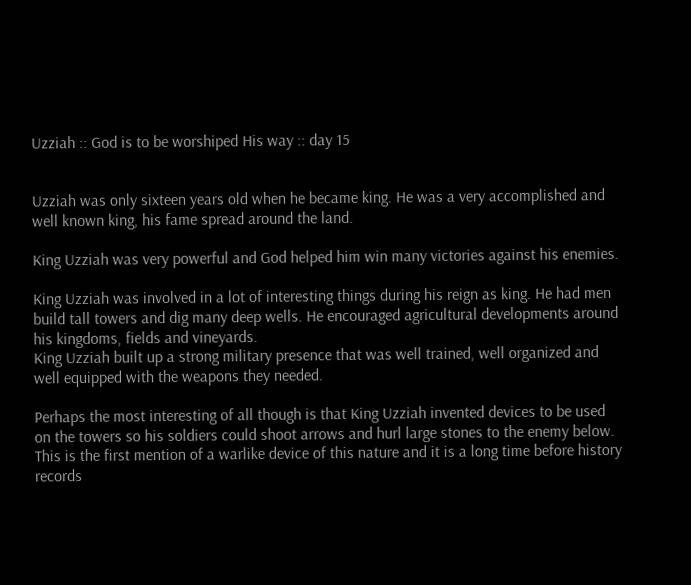Uzziah :: God is to be worshiped His way :: day 15


Uzziah was only sixteen years old when he became king. He was a very accomplished and well known king, his fame spread around the land.

King Uzziah was very powerful and God helped him win many victories against his enemies.

King Uzziah was involved in a lot of interesting things during his reign as king. He had men build tall towers and dig many deep wells. He encouraged agricultural developments around his kingdoms, fields and vineyards.
King Uzziah built up a strong military presence that was well trained, well organized and well equipped with the weapons they needed.

Perhaps the most interesting of all though is that King Uzziah invented devices to be used on the towers so his soldiers could shoot arrows and hurl large stones to the enemy below. This is the first mention of a warlike device of this nature and it is a long time before history records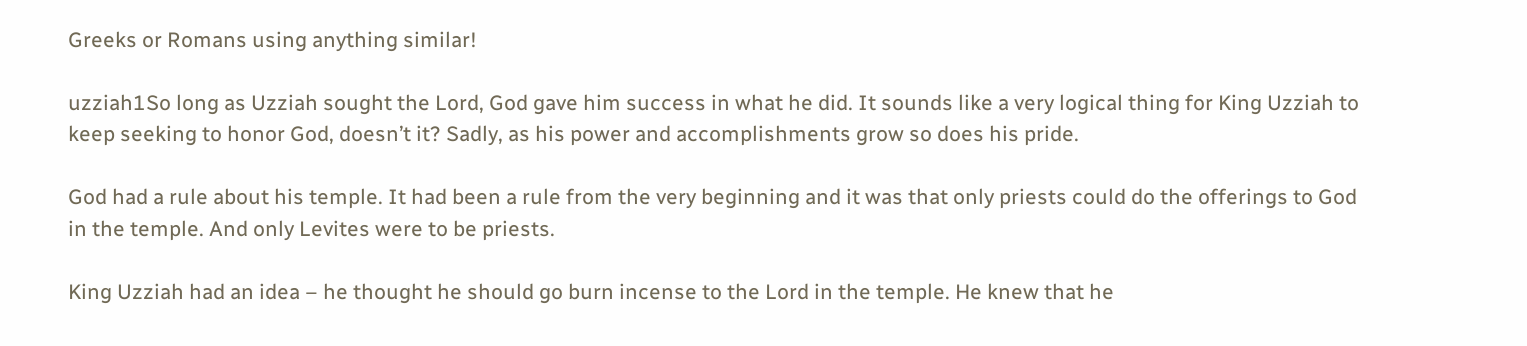Greeks or Romans using anything similar!

uzziah1So long as Uzziah sought the Lord, God gave him success in what he did. It sounds like a very logical thing for King Uzziah to keep seeking to honor God, doesn’t it? Sadly, as his power and accomplishments grow so does his pride.

God had a rule about his temple. It had been a rule from the very beginning and it was that only priests could do the offerings to God in the temple. And only Levites were to be priests.

King Uzziah had an idea – he thought he should go burn incense to the Lord in the temple. He knew that he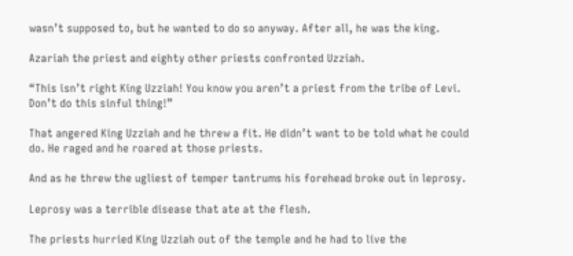wasn’t supposed to, but he wanted to do so anyway. After all, he was the king.

Azariah the priest and eighty other priests confronted Uzziah.

“This isn’t right King Uzziah! You know you aren’t a priest from the tribe of Levi. Don’t do this sinful thing!”

That angered King Uzziah and he threw a fit. He didn’t want to be told what he could do. He raged and he roared at those priests.

And as he threw the ugliest of temper tantrums his forehead broke out in leprosy.

Leprosy was a terrible disease that ate at the flesh.

The priests hurried King Uzziah out of the temple and he had to live the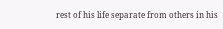rest of his life separate from others in his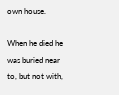own house.

When he died he was buried near to, but not with,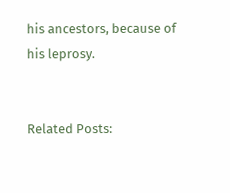his ancestors, because of his leprosy.


Related Posts: